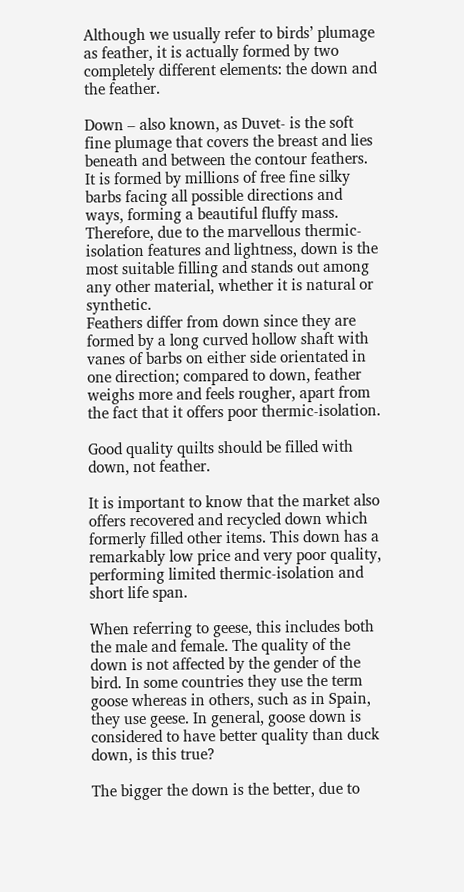Although we usually refer to birds’ plumage as feather, it is actually formed by two completely different elements: the down and the feather.

Down – also known, as Duvet- is the soft fine plumage that covers the breast and lies beneath and between the contour feathers. It is formed by millions of free fine silky barbs facing all possible directions and ways, forming a beautiful fluffy mass. Therefore, due to the marvellous thermic-isolation features and lightness, down is the most suitable filling and stands out among any other material, whether it is natural or synthetic.
Feathers differ from down since they are formed by a long curved hollow shaft with vanes of barbs on either side orientated in one direction; compared to down, feather weighs more and feels rougher, apart from the fact that it offers poor thermic-isolation.

Good quality quilts should be filled with down, not feather.

It is important to know that the market also offers recovered and recycled down which formerly filled other items. This down has a remarkably low price and very poor quality, performing limited thermic-isolation and short life span.

When referring to geese, this includes both the male and female. The quality of the down is not affected by the gender of the bird. In some countries they use the term goose whereas in others, such as in Spain, they use geese. In general, goose down is considered to have better quality than duck down, is this true?

The bigger the down is the better, due to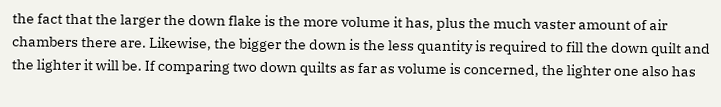the fact that the larger the down flake is the more volume it has, plus the much vaster amount of air chambers there are. Likewise, the bigger the down is the less quantity is required to fill the down quilt and the lighter it will be. If comparing two down quilts as far as volume is concerned, the lighter one also has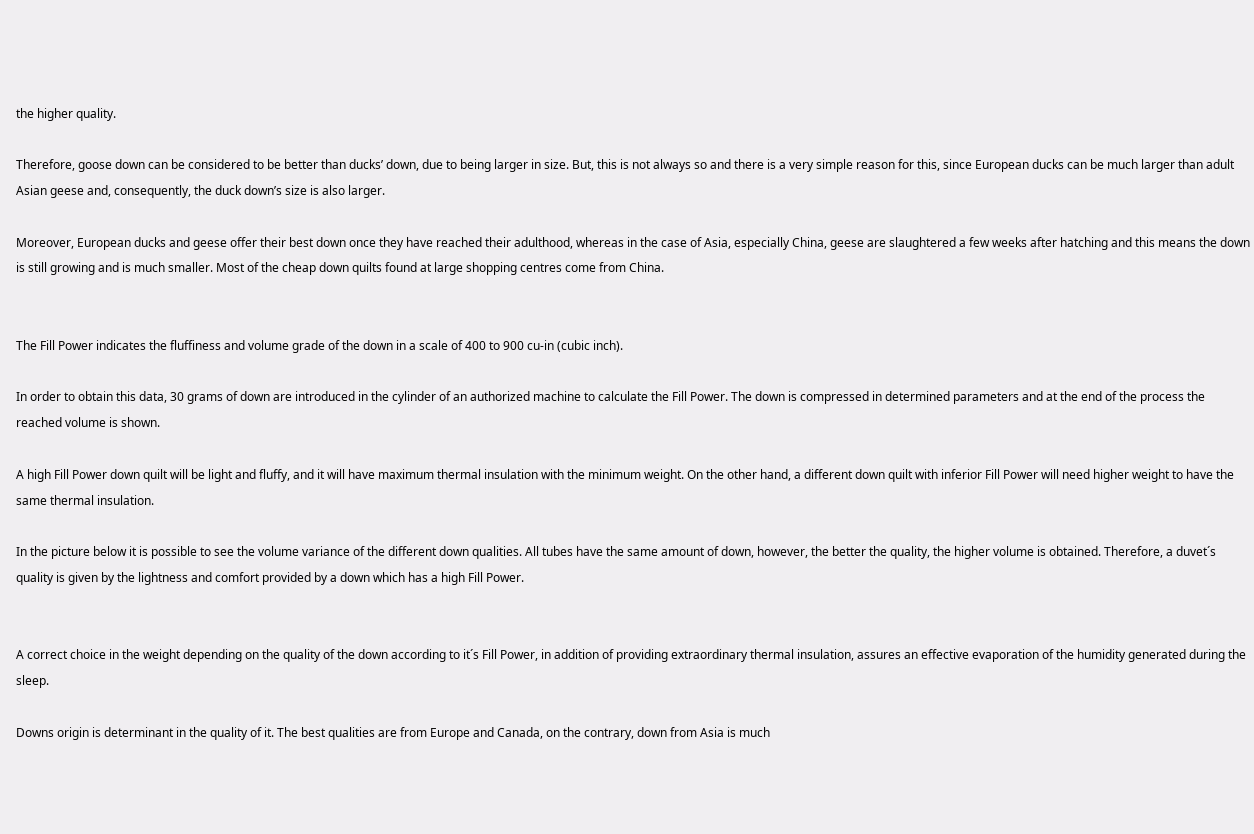the higher quality.

Therefore, goose down can be considered to be better than ducks’ down, due to being larger in size. But, this is not always so and there is a very simple reason for this, since European ducks can be much larger than adult Asian geese and, consequently, the duck down’s size is also larger.

Moreover, European ducks and geese offer their best down once they have reached their adulthood, whereas in the case of Asia, especially China, geese are slaughtered a few weeks after hatching and this means the down is still growing and is much smaller. Most of the cheap down quilts found at large shopping centres come from China.


The Fill Power indicates the fluffiness and volume grade of the down in a scale of 400 to 900 cu-in (cubic inch).

In order to obtain this data, 30 grams of down are introduced in the cylinder of an authorized machine to calculate the Fill Power. The down is compressed in determined parameters and at the end of the process the reached volume is shown.

A high Fill Power down quilt will be light and fluffy, and it will have maximum thermal insulation with the minimum weight. On the other hand, a different down quilt with inferior Fill Power will need higher weight to have the same thermal insulation.

In the picture below it is possible to see the volume variance of the different down qualities. All tubes have the same amount of down, however, the better the quality, the higher volume is obtained. Therefore, a duvet´s quality is given by the lightness and comfort provided by a down which has a high Fill Power.


A correct choice in the weight depending on the quality of the down according to it´s Fill Power, in addition of providing extraordinary thermal insulation, assures an effective evaporation of the humidity generated during the sleep.

Downs origin is determinant in the quality of it. The best qualities are from Europe and Canada, on the contrary, down from Asia is much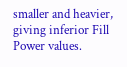smaller and heavier, giving inferior Fill Power values.